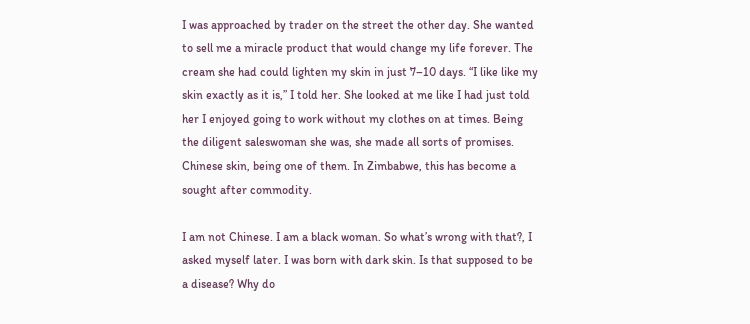I was approached by trader on the street the other day. She wanted to sell me a miracle product that would change my life forever. The cream she had could lighten my skin in just 7–10 days. “I like like my skin exactly as it is,” I told her. She looked at me like I had just told her I enjoyed going to work without my clothes on at times. Being the diligent saleswoman she was, she made all sorts of promises. Chinese skin, being one of them. In Zimbabwe, this has become a sought after commodity.

I am not Chinese. I am a black woman. So what’s wrong with that?, I asked myself later. I was born with dark skin. Is that supposed to be a disease? Why do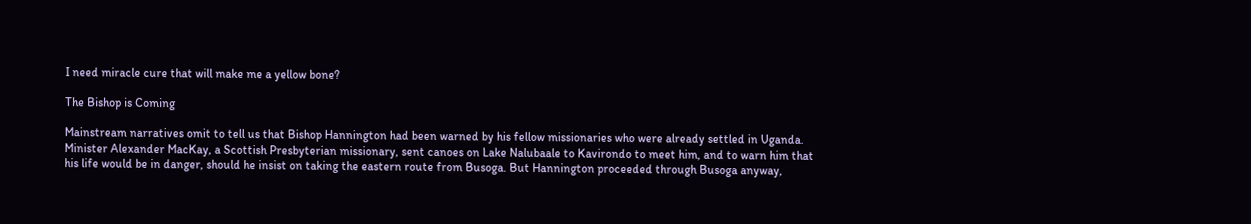I need miracle cure that will make me a yellow bone?

The Bishop is Coming

Mainstream narratives omit to tell us that Bishop Hannington had been warned by his fellow missionaries who were already settled in Uganda. Minister Alexander MacKay, a Scottish Presbyterian missionary, sent canoes on Lake Nalubaale to Kavirondo to meet him, and to warn him that his life would be in danger, should he insist on taking the eastern route from Busoga. But Hannington proceeded through Busoga anyway,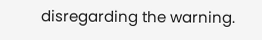disregarding the warning.